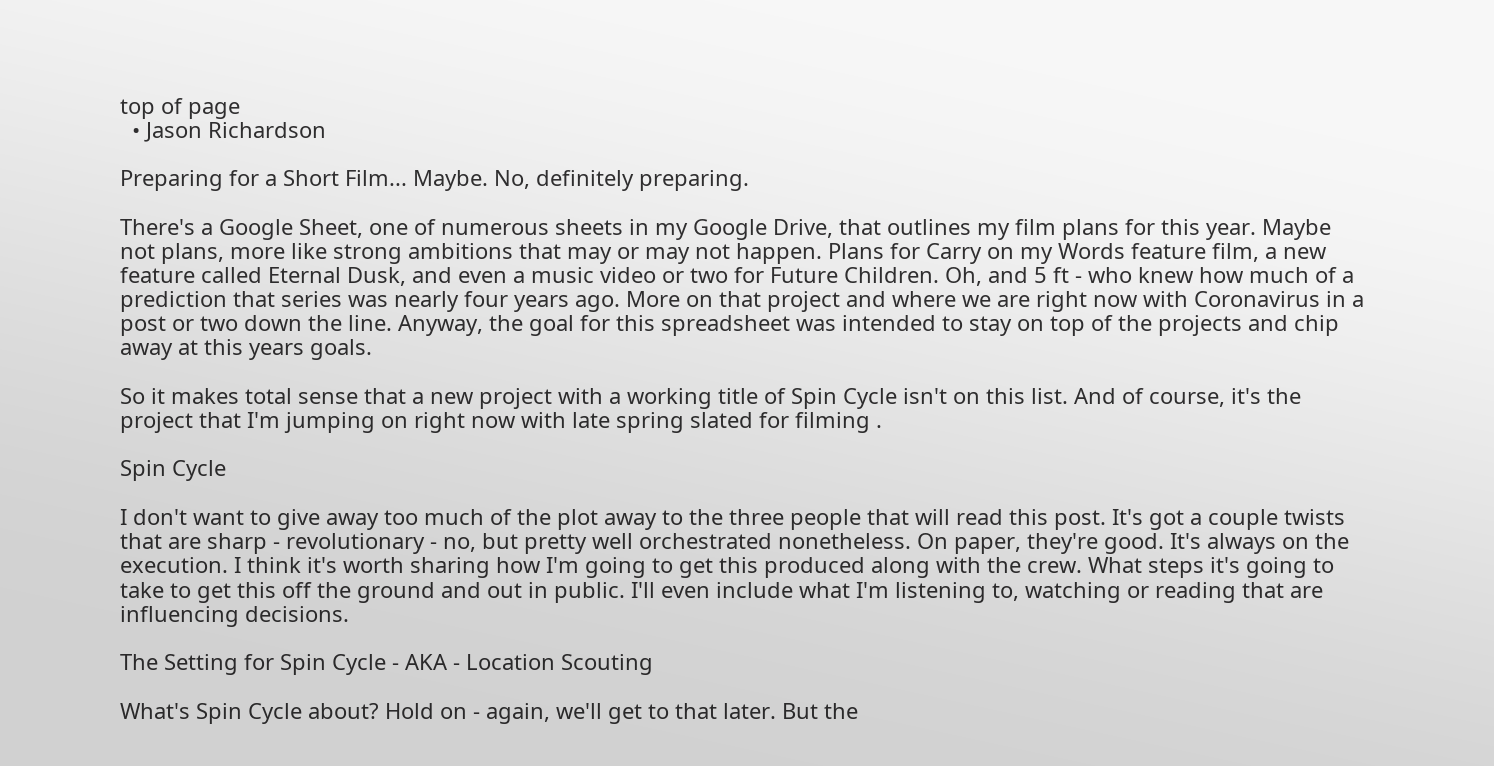top of page
  • Jason Richardson

Preparing for a Short Film... Maybe. No, definitely preparing.

There's a Google Sheet, one of numerous sheets in my Google Drive, that outlines my film plans for this year. Maybe not plans, more like strong ambitions that may or may not happen. Plans for Carry on my Words feature film, a new feature called Eternal Dusk, and even a music video or two for Future Children. Oh, and 5 ft - who knew how much of a prediction that series was nearly four years ago. More on that project and where we are right now with Coronavirus in a post or two down the line. Anyway, the goal for this spreadsheet was intended to stay on top of the projects and chip away at this years goals.

So it makes total sense that a new project with a working title of Spin Cycle isn't on this list. And of course, it's the project that I'm jumping on right now with late spring slated for filming .

Spin Cycle

I don't want to give away too much of the plot away to the three people that will read this post. It's got a couple twists that are sharp - revolutionary - no, but pretty well orchestrated nonetheless. On paper, they're good. It's always on the execution. I think it's worth sharing how I'm going to get this produced along with the crew. What steps it's going to take to get this off the ground and out in public. I'll even include what I'm listening to, watching or reading that are influencing decisions.

The Setting for Spin Cycle - AKA - Location Scouting

What's Spin Cycle about? Hold on - again, we'll get to that later. But the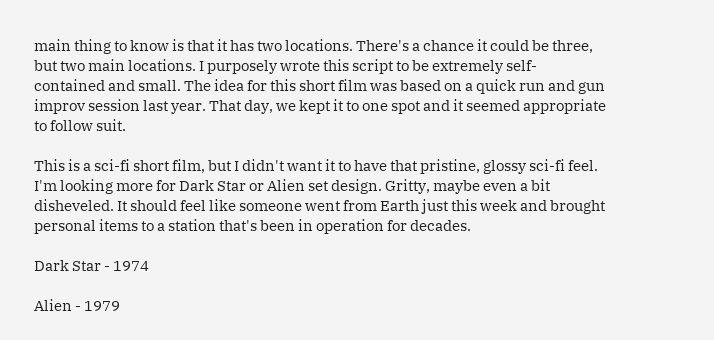main thing to know is that it has two locations. There's a chance it could be three, but two main locations. I purposely wrote this script to be extremely self-contained and small. The idea for this short film was based on a quick run and gun improv session last year. That day, we kept it to one spot and it seemed appropriate to follow suit.

This is a sci-fi short film, but I didn't want it to have that pristine, glossy sci-fi feel. I'm looking more for Dark Star or Alien set design. Gritty, maybe even a bit disheveled. It should feel like someone went from Earth just this week and brought personal items to a station that's been in operation for decades.

Dark Star - 1974

Alien - 1979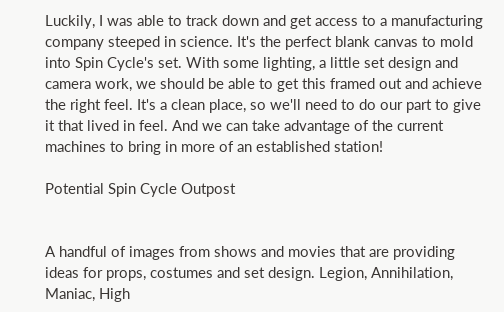Luckily, I was able to track down and get access to a manufacturing company steeped in science. It's the perfect blank canvas to mold into Spin Cycle's set. With some lighting, a little set design and camera work, we should be able to get this framed out and achieve the right feel. It's a clean place, so we'll need to do our part to give it that lived in feel. And we can take advantage of the current machines to bring in more of an established station!

Potential Spin Cycle Outpost


A handful of images from shows and movies that are providing ideas for props, costumes and set design. Legion, Annihilation, Maniac, High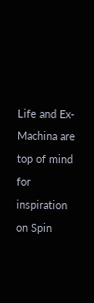Life and Ex-Machina are top of mind for inspiration on Spin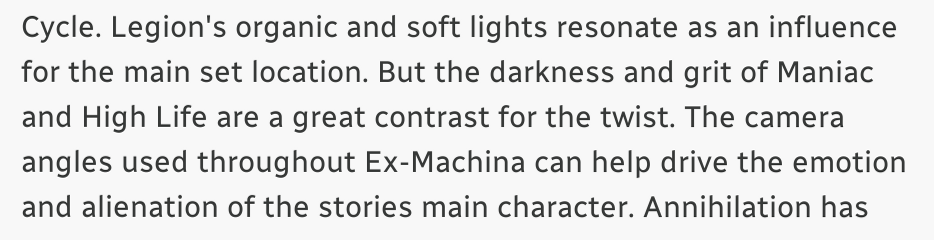Cycle. Legion's organic and soft lights resonate as an influence for the main set location. But the darkness and grit of Maniac and High Life are a great contrast for the twist. The camera angles used throughout Ex-Machina can help drive the emotion and alienation of the stories main character. Annihilation has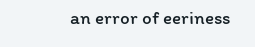an error of eeriness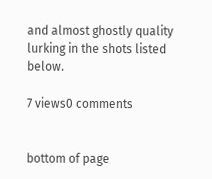and almost ghostly quality lurking in the shots listed below.

7 views0 comments


bottom of page